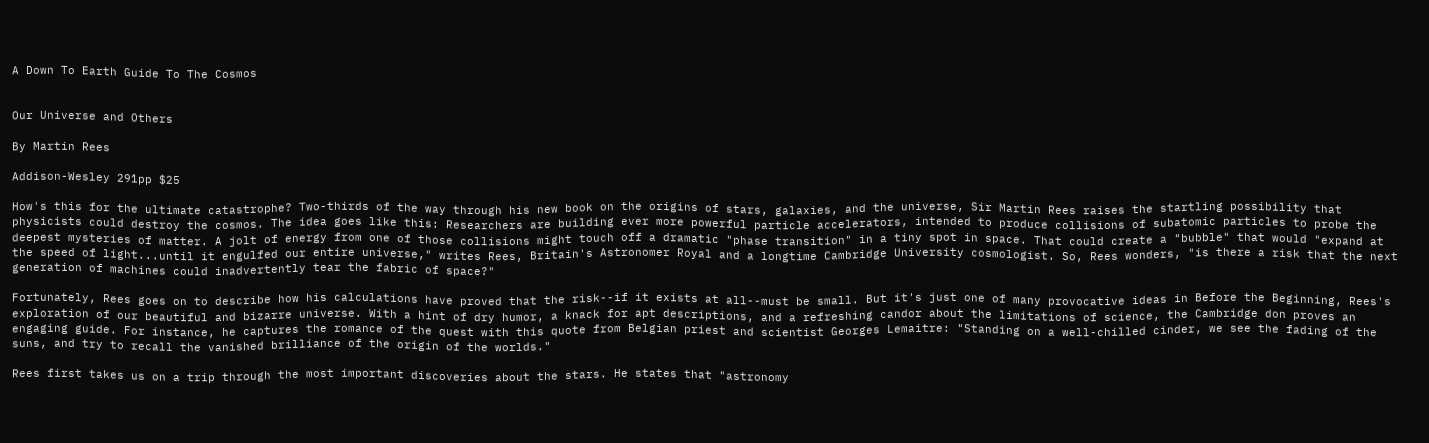A Down To Earth Guide To The Cosmos


Our Universe and Others

By Martin Rees

Addison-Wesley 291pp $25

How's this for the ultimate catastrophe? Two-thirds of the way through his new book on the origins of stars, galaxies, and the universe, Sir Martin Rees raises the startling possibility that physicists could destroy the cosmos. The idea goes like this: Researchers are building ever more powerful particle accelerators, intended to produce collisions of subatomic particles to probe the deepest mysteries of matter. A jolt of energy from one of those collisions might touch off a dramatic "phase transition" in a tiny spot in space. That could create a "bubble" that would "expand at the speed of light...until it engulfed our entire universe," writes Rees, Britain's Astronomer Royal and a longtime Cambridge University cosmologist. So, Rees wonders, "is there a risk that the next generation of machines could inadvertently tear the fabric of space?"

Fortunately, Rees goes on to describe how his calculations have proved that the risk--if it exists at all--must be small. But it's just one of many provocative ideas in Before the Beginning, Rees's exploration of our beautiful and bizarre universe. With a hint of dry humor, a knack for apt descriptions, and a refreshing candor about the limitations of science, the Cambridge don proves an engaging guide. For instance, he captures the romance of the quest with this quote from Belgian priest and scientist Georges Lemaitre: "Standing on a well-chilled cinder, we see the fading of the suns, and try to recall the vanished brilliance of the origin of the worlds."

Rees first takes us on a trip through the most important discoveries about the stars. He states that "astronomy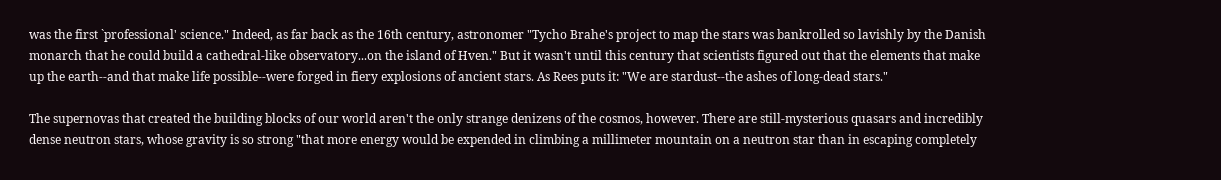was the first `professional' science." Indeed, as far back as the 16th century, astronomer "Tycho Brahe's project to map the stars was bankrolled so lavishly by the Danish monarch that he could build a cathedral-like observatory...on the island of Hven." But it wasn't until this century that scientists figured out that the elements that make up the earth--and that make life possible--were forged in fiery explosions of ancient stars. As Rees puts it: "We are stardust--the ashes of long-dead stars."

The supernovas that created the building blocks of our world aren't the only strange denizens of the cosmos, however. There are still-mysterious quasars and incredibly dense neutron stars, whose gravity is so strong "that more energy would be expended in climbing a millimeter mountain on a neutron star than in escaping completely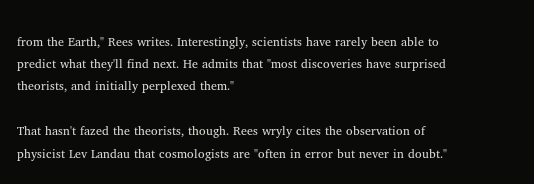from the Earth," Rees writes. Interestingly, scientists have rarely been able to predict what they'll find next. He admits that "most discoveries have surprised theorists, and initially perplexed them."

That hasn't fazed the theorists, though. Rees wryly cites the observation of physicist Lev Landau that cosmologists are "often in error but never in doubt."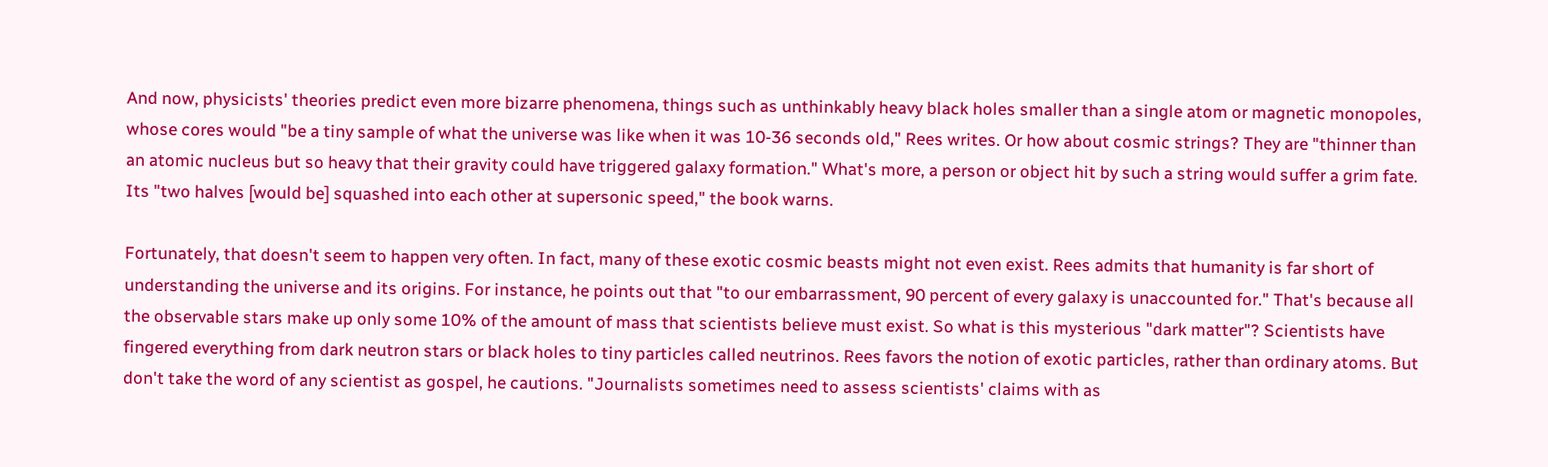And now, physicists' theories predict even more bizarre phenomena, things such as unthinkably heavy black holes smaller than a single atom or magnetic monopoles, whose cores would "be a tiny sample of what the universe was like when it was 10-36 seconds old," Rees writes. Or how about cosmic strings? They are "thinner than an atomic nucleus but so heavy that their gravity could have triggered galaxy formation." What's more, a person or object hit by such a string would suffer a grim fate. Its "two halves [would be] squashed into each other at supersonic speed," the book warns.

Fortunately, that doesn't seem to happen very often. In fact, many of these exotic cosmic beasts might not even exist. Rees admits that humanity is far short of understanding the universe and its origins. For instance, he points out that "to our embarrassment, 90 percent of every galaxy is unaccounted for." That's because all the observable stars make up only some 10% of the amount of mass that scientists believe must exist. So what is this mysterious "dark matter"? Scientists have fingered everything from dark neutron stars or black holes to tiny particles called neutrinos. Rees favors the notion of exotic particles, rather than ordinary atoms. But don't take the word of any scientist as gospel, he cautions. "Journalists sometimes need to assess scientists' claims with as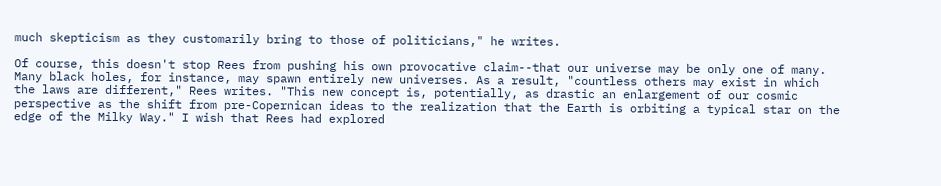much skepticism as they customarily bring to those of politicians," he writes.

Of course, this doesn't stop Rees from pushing his own provocative claim--that our universe may be only one of many. Many black holes, for instance, may spawn entirely new universes. As a result, "countless others may exist in which the laws are different," Rees writes. "This new concept is, potentially, as drastic an enlargement of our cosmic perspective as the shift from pre-Copernican ideas to the realization that the Earth is orbiting a typical star on the edge of the Milky Way." I wish that Rees had explored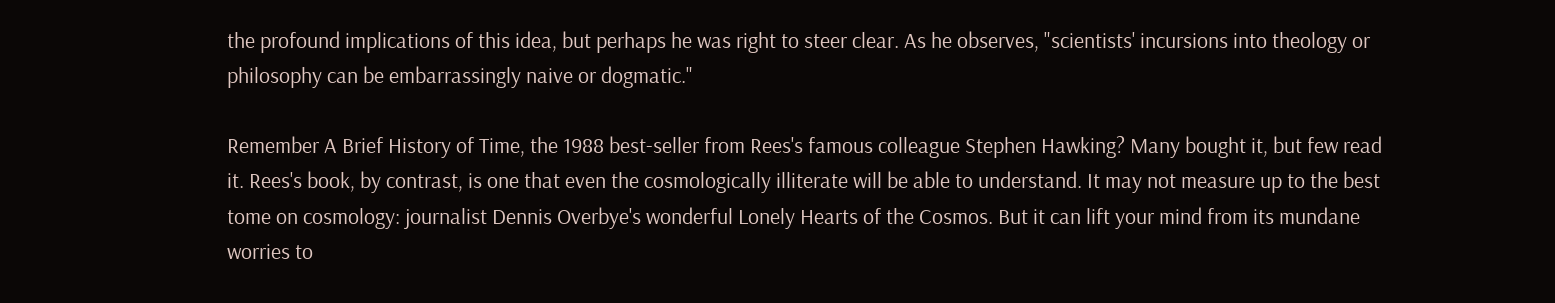the profound implications of this idea, but perhaps he was right to steer clear. As he observes, "scientists' incursions into theology or philosophy can be embarrassingly naive or dogmatic."

Remember A Brief History of Time, the 1988 best-seller from Rees's famous colleague Stephen Hawking? Many bought it, but few read it. Rees's book, by contrast, is one that even the cosmologically illiterate will be able to understand. It may not measure up to the best tome on cosmology: journalist Dennis Overbye's wonderful Lonely Hearts of the Cosmos. But it can lift your mind from its mundane worries to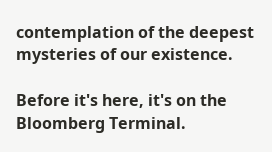contemplation of the deepest mysteries of our existence.

Before it's here, it's on the Bloomberg Terminal.